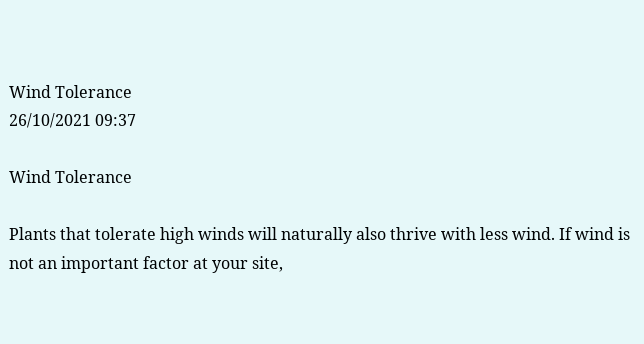Wind Tolerance
26/10/2021 09:37

Wind Tolerance

Plants that tolerate high winds will naturally also thrive with less wind. If wind is not an important factor at your site,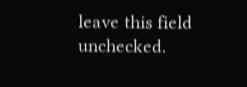leave this field unchecked.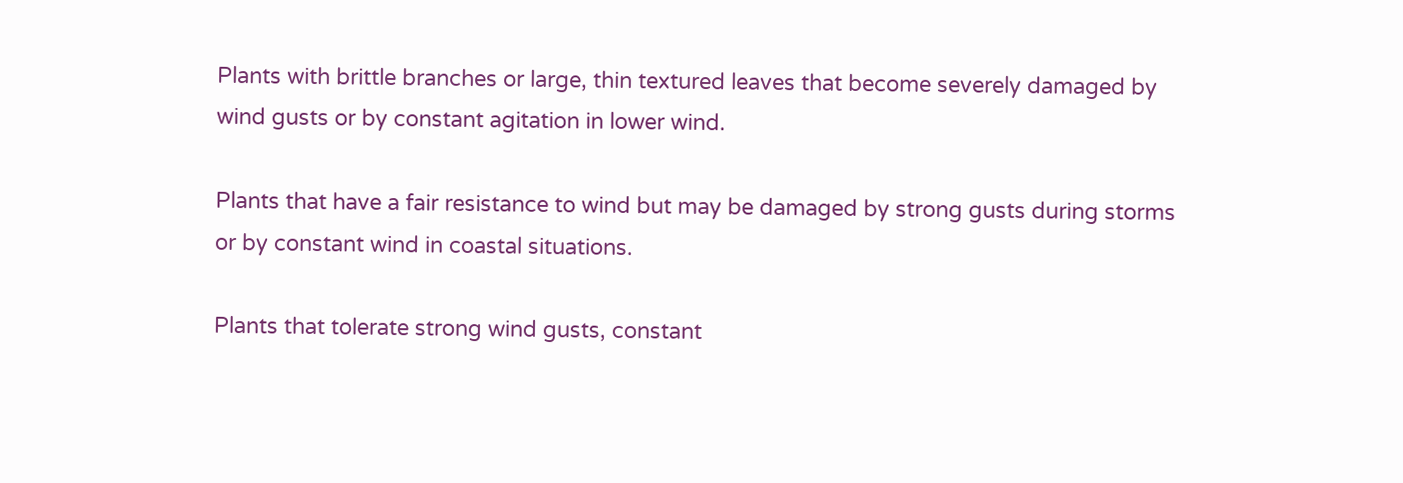Plants with brittle branches or large, thin textured leaves that become severely damaged by wind gusts or by constant agitation in lower wind.

Plants that have a fair resistance to wind but may be damaged by strong gusts during storms or by constant wind in coastal situations.

Plants that tolerate strong wind gusts, constant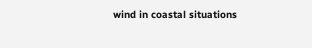wind in coastal situations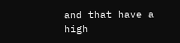and that have a high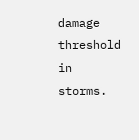damage threshold in storms.